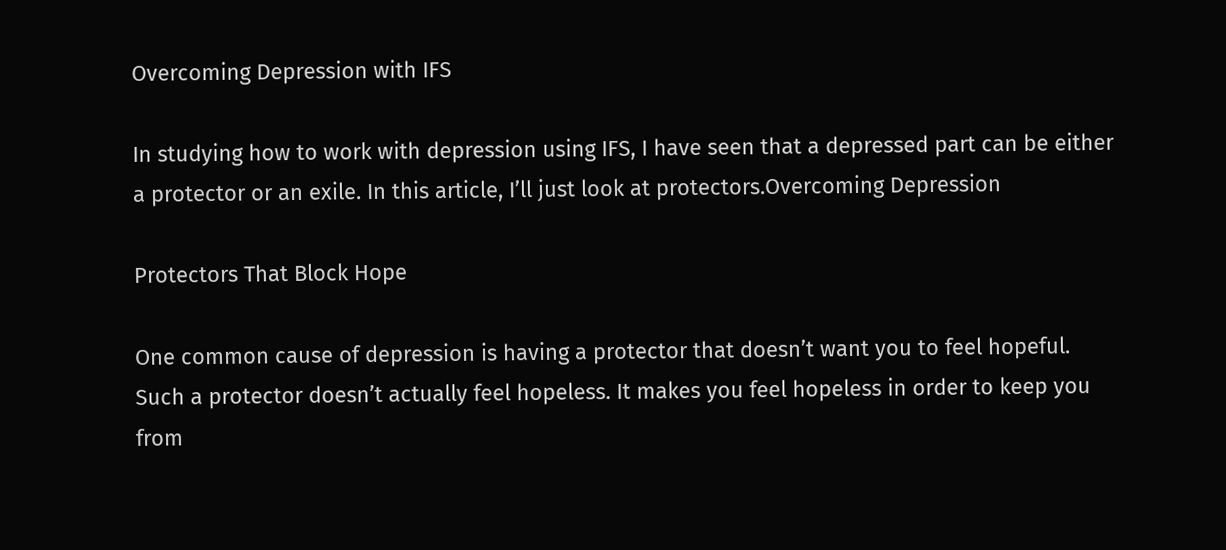Overcoming Depression with IFS

In studying how to work with depression using IFS, I have seen that a depressed part can be either a protector or an exile. In this article, I’ll just look at protectors.Overcoming Depression

Protectors That Block Hope

One common cause of depression is having a protector that doesn’t want you to feel hopeful. Such a protector doesn’t actually feel hopeless. It makes you feel hopeless in order to keep you from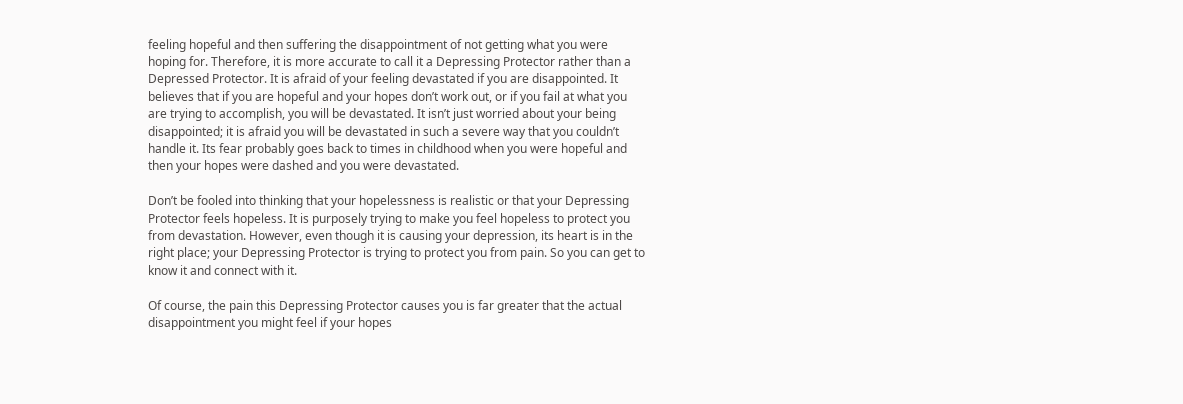feeling hopeful and then suffering the disappointment of not getting what you were hoping for. Therefore, it is more accurate to call it a Depressing Protector rather than a Depressed Protector. It is afraid of your feeling devastated if you are disappointed. It believes that if you are hopeful and your hopes don’t work out, or if you fail at what you are trying to accomplish, you will be devastated. It isn’t just worried about your being disappointed; it is afraid you will be devastated in such a severe way that you couldn’t handle it. Its fear probably goes back to times in childhood when you were hopeful and then your hopes were dashed and you were devastated.

Don’t be fooled into thinking that your hopelessness is realistic or that your Depressing Protector feels hopeless. It is purposely trying to make you feel hopeless to protect you from devastation. However, even though it is causing your depression, its heart is in the right place; your Depressing Protector is trying to protect you from pain. So you can get to know it and connect with it.

Of course, the pain this Depressing Protector causes you is far greater that the actual disappointment you might feel if your hopes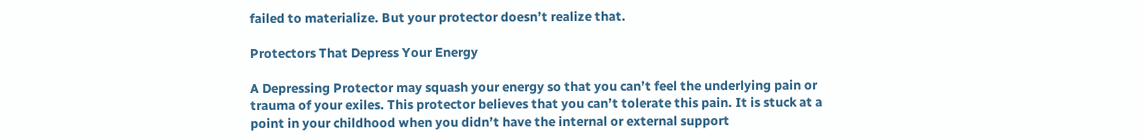failed to materialize. But your protector doesn’t realize that.

Protectors That Depress Your Energy

A Depressing Protector may squash your energy so that you can’t feel the underlying pain or trauma of your exiles. This protector believes that you can’t tolerate this pain. It is stuck at a point in your childhood when you didn’t have the internal or external support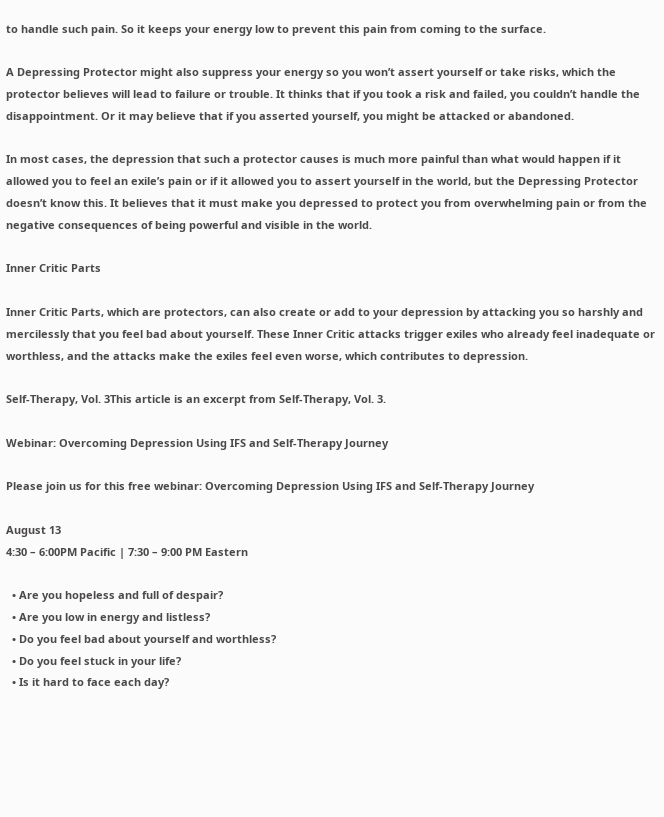to handle such pain. So it keeps your energy low to prevent this pain from coming to the surface.

A Depressing Protector might also suppress your energy so you won’t assert yourself or take risks, which the protector believes will lead to failure or trouble. It thinks that if you took a risk and failed, you couldn’t handle the disappointment. Or it may believe that if you asserted yourself, you might be attacked or abandoned.

In most cases, the depression that such a protector causes is much more painful than what would happen if it allowed you to feel an exile’s pain or if it allowed you to assert yourself in the world, but the Depressing Protector doesn’t know this. It believes that it must make you depressed to protect you from overwhelming pain or from the negative consequences of being powerful and visible in the world.

Inner Critic Parts

Inner Critic Parts, which are protectors, can also create or add to your depression by attacking you so harshly and mercilessly that you feel bad about yourself. These Inner Critic attacks trigger exiles who already feel inadequate or worthless, and the attacks make the exiles feel even worse, which contributes to depression.

Self-Therapy, Vol. 3This article is an excerpt from Self-Therapy, Vol. 3.

Webinar: Overcoming Depression Using IFS and Self-Therapy Journey

Please join us for this free webinar: Overcoming Depression Using IFS and Self-Therapy Journey

August 13
4:30 – 6:00PM Pacific | 7:30 – 9:00 PM Eastern

  • Are you hopeless and full of despair?
  • Are you low in energy and listless?
  • Do you feel bad about yourself and worthless?
  • Do you feel stuck in your life?
  • Is it hard to face each day?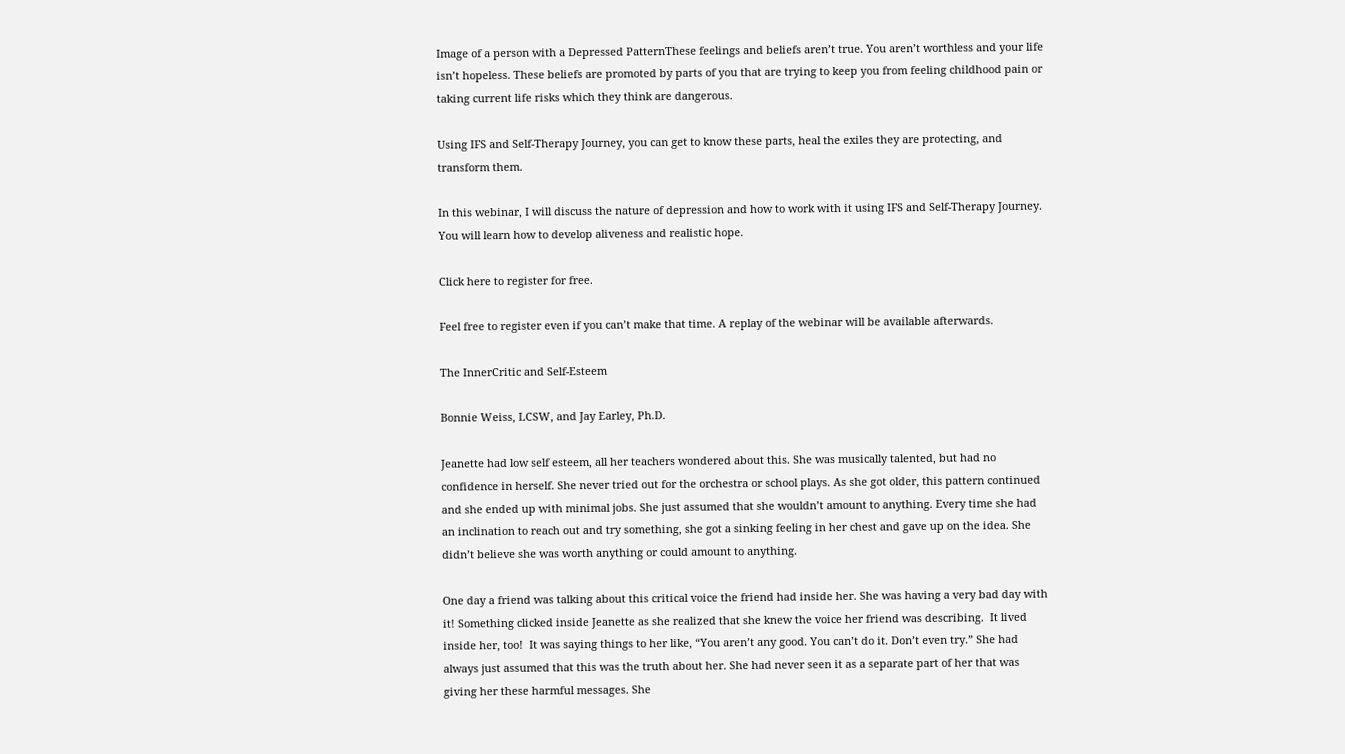Image of a person with a Depressed PatternThese feelings and beliefs aren’t true. You aren’t worthless and your life isn’t hopeless. These beliefs are promoted by parts of you that are trying to keep you from feeling childhood pain or taking current life risks which they think are dangerous.

Using IFS and Self-Therapy Journey, you can get to know these parts, heal the exiles they are protecting, and transform them.

In this webinar, I will discuss the nature of depression and how to work with it using IFS and Self-Therapy Journey. You will learn how to develop aliveness and realistic hope.

Click here to register for free.

Feel free to register even if you can’t make that time. A replay of the webinar will be available afterwards.

The InnerCritic and Self-Esteem

Bonnie Weiss, LCSW, and Jay Earley, Ph.D.

Jeanette had low self esteem, all her teachers wondered about this. She was musically talented, but had no confidence in herself. She never tried out for the orchestra or school plays. As she got older, this pattern continued and she ended up with minimal jobs. She just assumed that she wouldn’t amount to anything. Every time she had an inclination to reach out and try something, she got a sinking feeling in her chest and gave up on the idea. She didn’t believe she was worth anything or could amount to anything.

One day a friend was talking about this critical voice the friend had inside her. She was having a very bad day with it! Something clicked inside Jeanette as she realized that she knew the voice her friend was describing.  It lived inside her, too!  It was saying things to her like, “You aren’t any good. You can’t do it. Don’t even try.” She had always just assumed that this was the truth about her. She had never seen it as a separate part of her that was giving her these harmful messages. She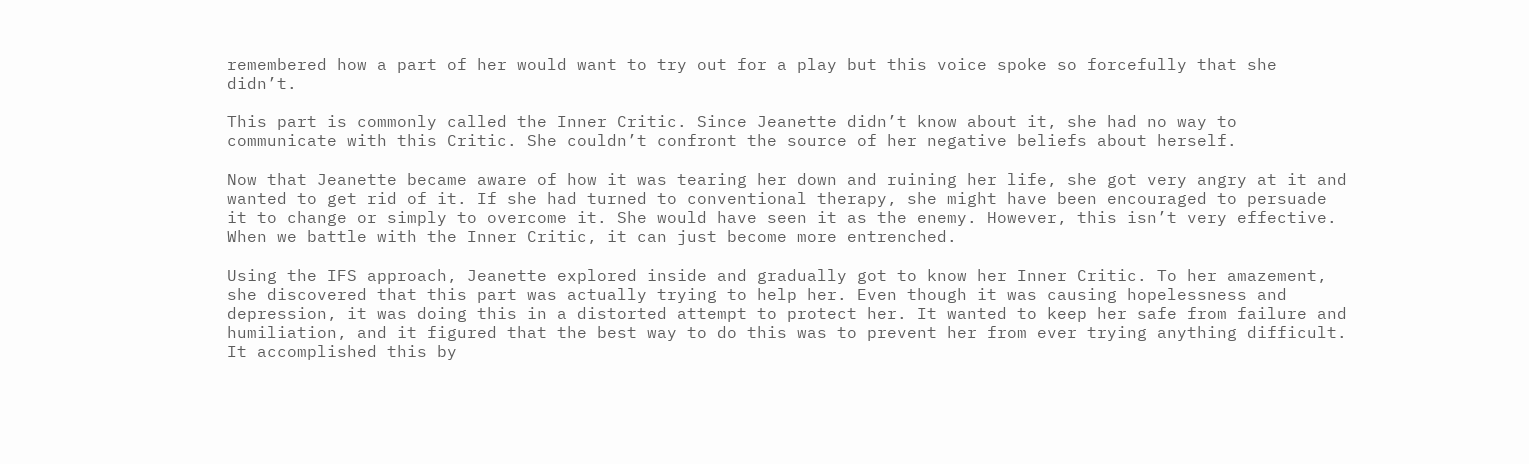remembered how a part of her would want to try out for a play but this voice spoke so forcefully that she didn’t.

This part is commonly called the Inner Critic. Since Jeanette didn’t know about it, she had no way to communicate with this Critic. She couldn’t confront the source of her negative beliefs about herself.

Now that Jeanette became aware of how it was tearing her down and ruining her life, she got very angry at it and wanted to get rid of it. If she had turned to conventional therapy, she might have been encouraged to persuade it to change or simply to overcome it. She would have seen it as the enemy. However, this isn’t very effective. When we battle with the Inner Critic, it can just become more entrenched.

Using the IFS approach, Jeanette explored inside and gradually got to know her Inner Critic. To her amazement, she discovered that this part was actually trying to help her. Even though it was causing hopelessness and depression, it was doing this in a distorted attempt to protect her. It wanted to keep her safe from failure and humiliation, and it figured that the best way to do this was to prevent her from ever trying anything difficult. It accomplished this by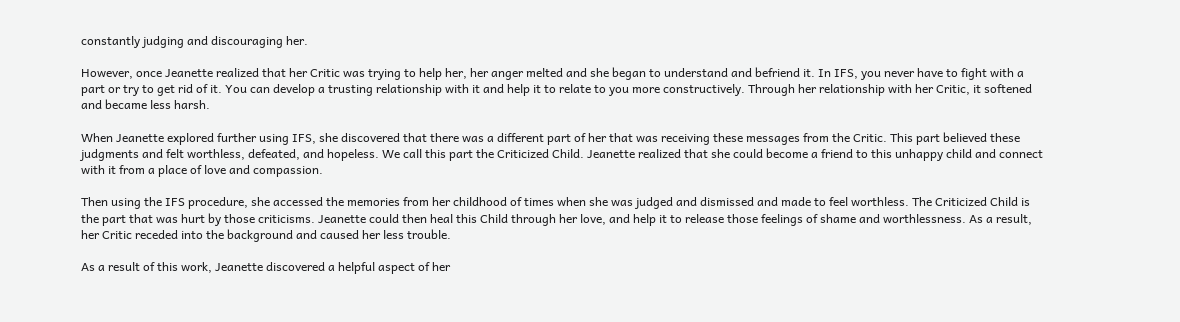constantly judging and discouraging her.

However, once Jeanette realized that her Critic was trying to help her, her anger melted and she began to understand and befriend it. In IFS, you never have to fight with a part or try to get rid of it. You can develop a trusting relationship with it and help it to relate to you more constructively. Through her relationship with her Critic, it softened and became less harsh.

When Jeanette explored further using IFS, she discovered that there was a different part of her that was receiving these messages from the Critic. This part believed these judgments and felt worthless, defeated, and hopeless. We call this part the Criticized Child. Jeanette realized that she could become a friend to this unhappy child and connect with it from a place of love and compassion.

Then using the IFS procedure, she accessed the memories from her childhood of times when she was judged and dismissed and made to feel worthless. The Criticized Child is the part that was hurt by those criticisms. Jeanette could then heal this Child through her love, and help it to release those feelings of shame and worthlessness. As a result, her Critic receded into the background and caused her less trouble.

As a result of this work, Jeanette discovered a helpful aspect of her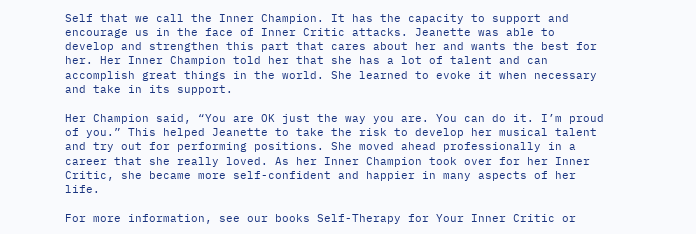Self that we call the Inner Champion. It has the capacity to support and encourage us in the face of Inner Critic attacks. Jeanette was able to develop and strengthen this part that cares about her and wants the best for her. Her Inner Champion told her that she has a lot of talent and can accomplish great things in the world. She learned to evoke it when necessary and take in its support.

Her Champion said, “You are OK just the way you are. You can do it. I’m proud of you.” This helped Jeanette to take the risk to develop her musical talent and try out for performing positions. She moved ahead professionally in a career that she really loved. As her Inner Champion took over for her Inner Critic, she became more self-confident and happier in many aspects of her life.

For more information, see our books Self-Therapy for Your Inner Critic or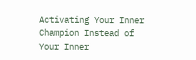Activating Your Inner Champion Instead of Your Inner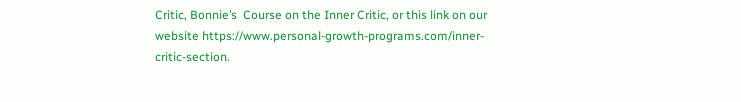Critic, Bonnie’s  Course on the Inner Critic, or this link on our website https://www.personal-growth-programs.com/inner-critic-section.